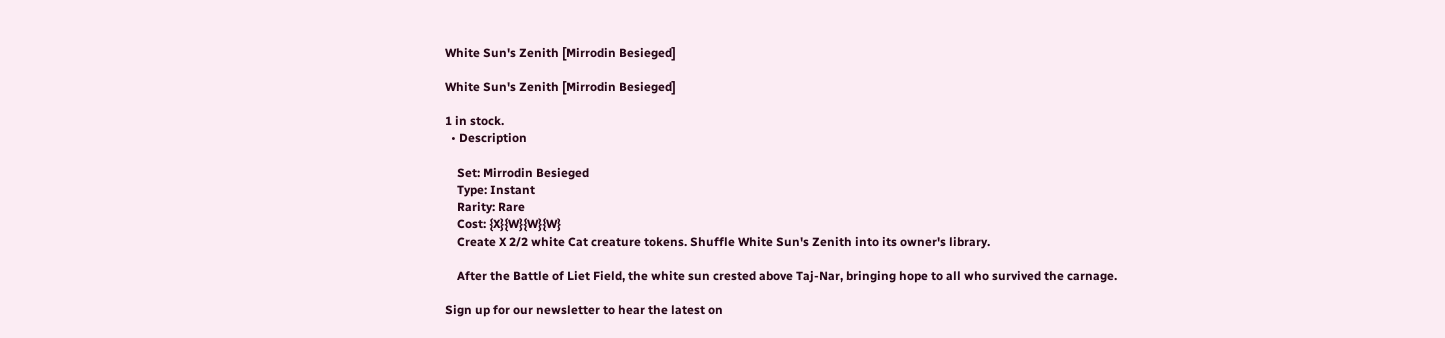White Sun's Zenith [Mirrodin Besieged]

White Sun's Zenith [Mirrodin Besieged]

1 in stock.
  • Description

    Set: Mirrodin Besieged
    Type: Instant
    Rarity: Rare
    Cost: {X}{W}{W}{W}
    Create X 2/2 white Cat creature tokens. Shuffle White Sun's Zenith into its owner's library.

    After the Battle of Liet Field, the white sun crested above Taj-Nar, bringing hope to all who survived the carnage.

Sign up for our newsletter to hear the latest on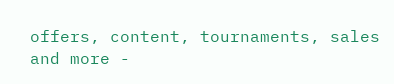offers, content, tournaments, sales and more -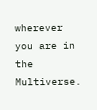wherever you are in the Multiverse.